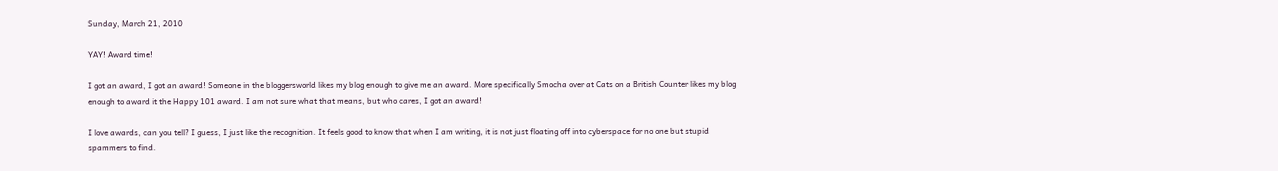Sunday, March 21, 2010

YAY! Award time!

I got an award, I got an award! Someone in the bloggersworld likes my blog enough to give me an award. More specifically Smocha over at Cats on a British Counter likes my blog enough to award it the Happy 101 award. I am not sure what that means, but who cares, I got an award!

I love awards, can you tell? I guess, I just like the recognition. It feels good to know that when I am writing, it is not just floating off into cyberspace for no one but stupid spammers to find.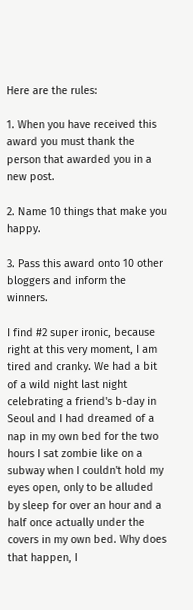Here are the rules:

1. When you have received this award you must thank the person that awarded you in a new post.

2. Name 10 things that make you happy.

3. Pass this award onto 10 other bloggers and inform the winners.

I find #2 super ironic, because right at this very moment, I am tired and cranky. We had a bit of a wild night last night celebrating a friend's b-day in Seoul and I had dreamed of a nap in my own bed for the two hours I sat zombie like on a subway when I couldn't hold my eyes open, only to be alluded by sleep for over an hour and a half once actually under the covers in my own bed. Why does that happen, I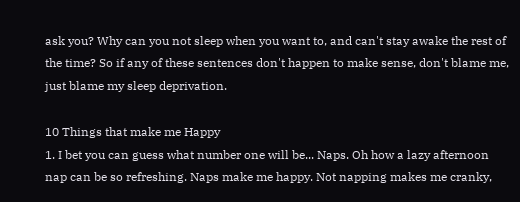ask you? Why can you not sleep when you want to, and can't stay awake the rest of the time? So if any of these sentences don't happen to make sense, don't blame me, just blame my sleep deprivation.

10 Things that make me Happy
1. I bet you can guess what number one will be... Naps. Oh how a lazy afternoon nap can be so refreshing. Naps make me happy. Not napping makes me cranky,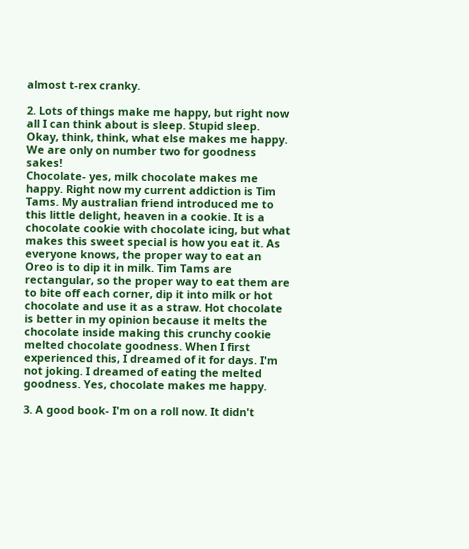almost t-rex cranky.

2. Lots of things make me happy, but right now all I can think about is sleep. Stupid sleep. Okay, think, think, what else makes me happy. We are only on number two for goodness sakes!
Chocolate- yes, milk chocolate makes me happy. Right now my current addiction is Tim Tams. My australian friend introduced me to this little delight, heaven in a cookie. It is a chocolate cookie with chocolate icing, but what makes this sweet special is how you eat it. As everyone knows, the proper way to eat an Oreo is to dip it in milk. Tim Tams are rectangular, so the proper way to eat them are to bite off each corner, dip it into milk or hot chocolate and use it as a straw. Hot chocolate is better in my opinion because it melts the chocolate inside making this crunchy cookie melted chocolate goodness. When I first experienced this, I dreamed of it for days. I'm not joking. I dreamed of eating the melted goodness. Yes, chocolate makes me happy.

3. A good book- I'm on a roll now. It didn't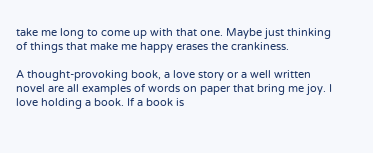take me long to come up with that one. Maybe just thinking of things that make me happy erases the crankiness.

A thought-provoking book, a love story or a well written novel are all examples of words on paper that bring me joy. I love holding a book. If a book is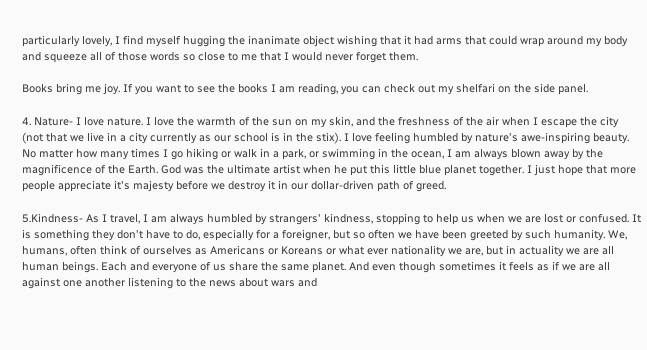particularly lovely, I find myself hugging the inanimate object wishing that it had arms that could wrap around my body and squeeze all of those words so close to me that I would never forget them.

Books bring me joy. If you want to see the books I am reading, you can check out my shelfari on the side panel.

4. Nature- I love nature. I love the warmth of the sun on my skin, and the freshness of the air when I escape the city (not that we live in a city currently as our school is in the stix). I love feeling humbled by nature's awe-inspiring beauty. No matter how many times I go hiking or walk in a park, or swimming in the ocean, I am always blown away by the magnificence of the Earth. God was the ultimate artist when he put this little blue planet together. I just hope that more people appreciate it's majesty before we destroy it in our dollar-driven path of greed.

5.Kindness- As I travel, I am always humbled by strangers' kindness, stopping to help us when we are lost or confused. It is something they don't have to do, especially for a foreigner, but so often we have been greeted by such humanity. We, humans, often think of ourselves as Americans or Koreans or what ever nationality we are, but in actuality we are all human beings. Each and everyone of us share the same planet. And even though sometimes it feels as if we are all against one another listening to the news about wars and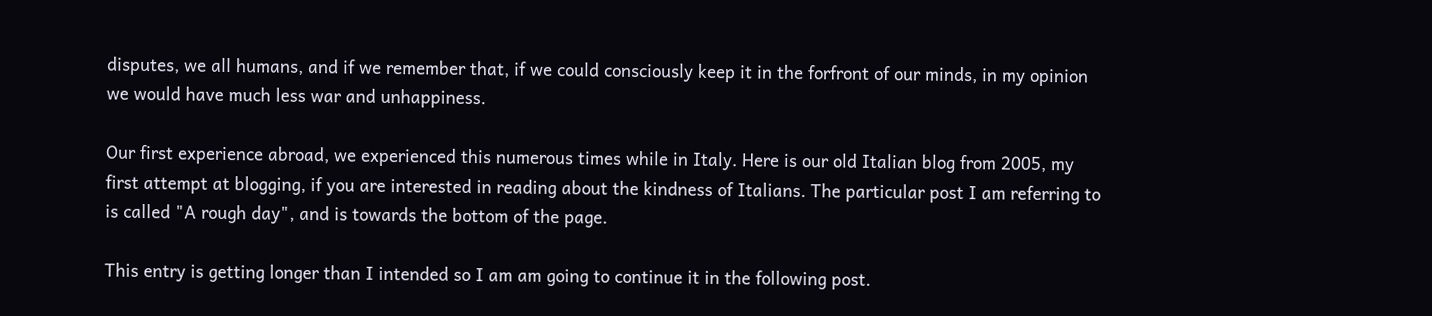disputes, we all humans, and if we remember that, if we could consciously keep it in the forfront of our minds, in my opinion we would have much less war and unhappiness.

Our first experience abroad, we experienced this numerous times while in Italy. Here is our old Italian blog from 2005, my first attempt at blogging, if you are interested in reading about the kindness of Italians. The particular post I am referring to is called "A rough day", and is towards the bottom of the page.

This entry is getting longer than I intended so I am am going to continue it in the following post.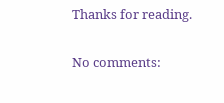Thanks for reading.

No comments: